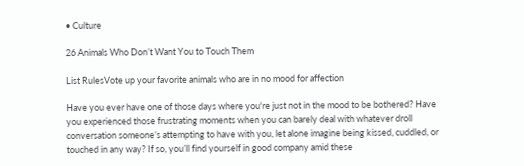• Culture

26 Animals Who Don’t Want You to Touch Them

List RulesVote up your favorite animals who are in no mood for affection

Have you ever have one of those days where you're just not in the mood to be bothered? Have you experienced those frustrating moments when you can barely deal with whatever droll conversation someone’s attempting to have with you, let alone imagine being kissed, cuddled, or touched in any way? If so, you’ll find yourself in good company amid these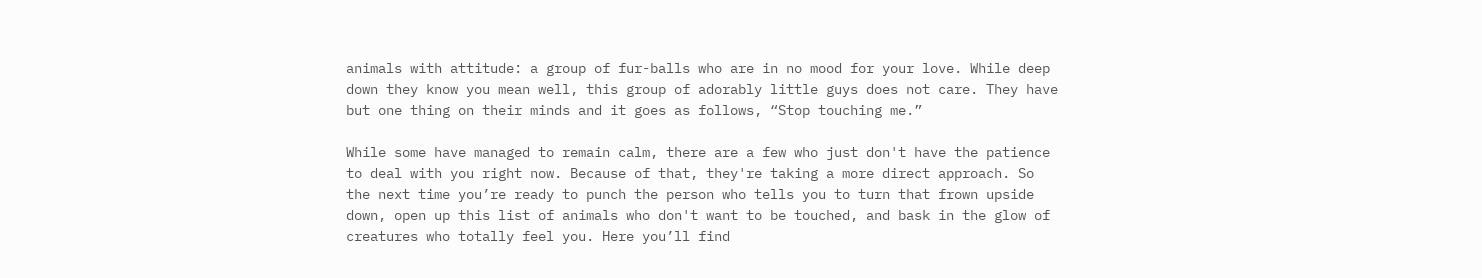animals with attitude: a group of fur-balls who are in no mood for your love. While deep down they know you mean well, this group of adorably little guys does not care. They have but one thing on their minds and it goes as follows, “Stop touching me.”

While some have managed to remain calm, there are a few who just don't have the patience to deal with you right now. Because of that, they're taking a more direct approach. So the next time you’re ready to punch the person who tells you to turn that frown upside down, open up this list of animals who don't want to be touched, and bask in the glow of creatures who totally feel you. Here you’ll find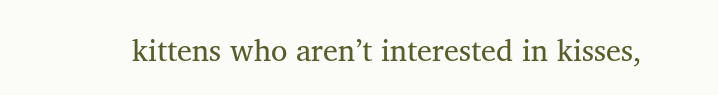kittens who aren’t interested in kisses,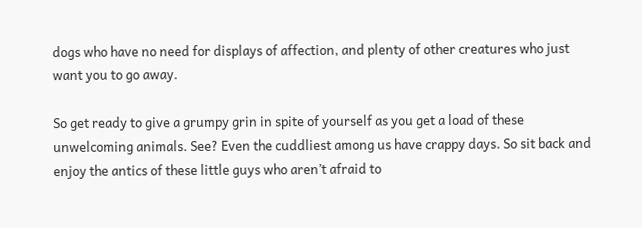dogs who have no need for displays of affection, and plenty of other creatures who just want you to go away.

So get ready to give a grumpy grin in spite of yourself as you get a load of these unwelcoming animals. See? Even the cuddliest among us have crappy days. So sit back and enjoy the antics of these little guys who aren’t afraid to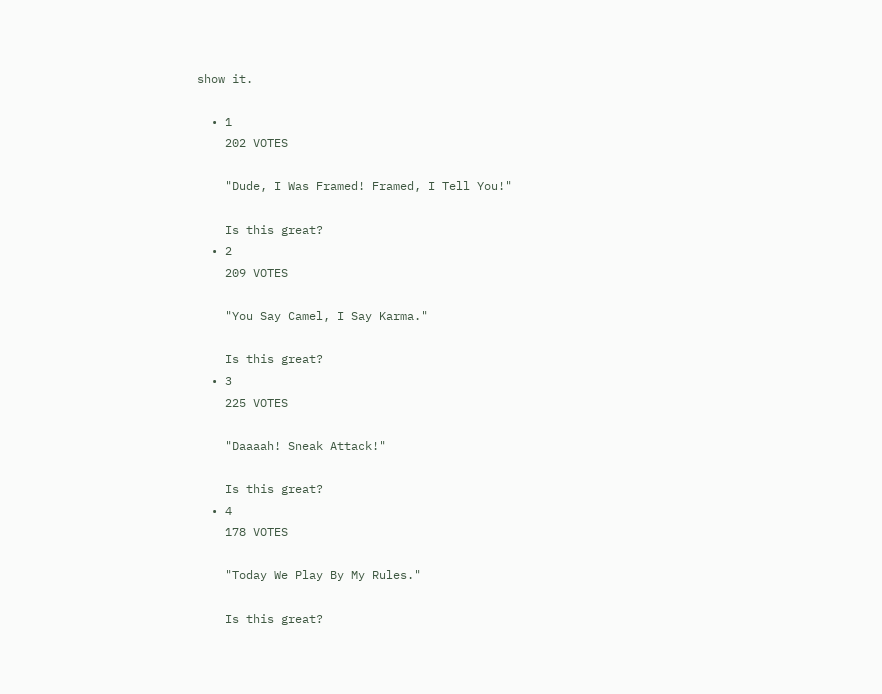show it.

  • 1
    202 VOTES

    "Dude, I Was Framed! Framed, I Tell You!"

    Is this great?
  • 2
    209 VOTES

    "You Say Camel, I Say Karma."

    Is this great?
  • 3
    225 VOTES

    "Daaaah! Sneak Attack!"

    Is this great?
  • 4
    178 VOTES

    "Today We Play By My Rules."

    Is this great?